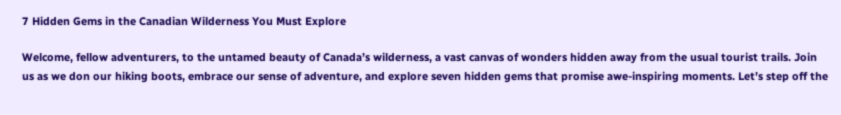7 Hidden Gems in the Canadian Wilderness You Must Explore

Welcome, fellow adventurers, to the untamed beauty of Canada’s wilderness, a vast canvas of wonders hidden away from the usual tourist trails. Join us as we don our hiking boots, embrace our sense of adventure, and explore seven hidden gems that promise awe-inspiring moments. Let’s step off the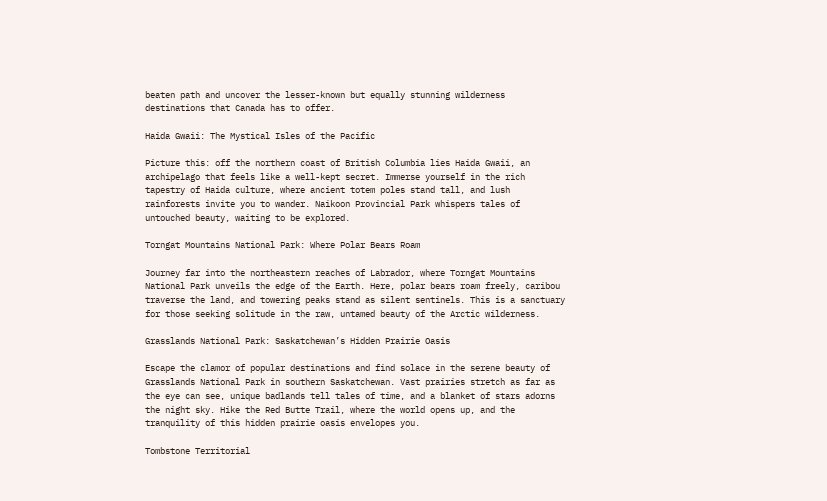beaten path and uncover the lesser-known but equally stunning wilderness destinations that Canada has to offer.

Haida Gwaii: The Mystical Isles of the Pacific

Picture this: off the northern coast of British Columbia lies Haida Gwaii, an archipelago that feels like a well-kept secret. Immerse yourself in the rich tapestry of Haida culture, where ancient totem poles stand tall, and lush rainforests invite you to wander. Naikoon Provincial Park whispers tales of untouched beauty, waiting to be explored.

Torngat Mountains National Park: Where Polar Bears Roam

Journey far into the northeastern reaches of Labrador, where Torngat Mountains National Park unveils the edge of the Earth. Here, polar bears roam freely, caribou traverse the land, and towering peaks stand as silent sentinels. This is a sanctuary for those seeking solitude in the raw, untamed beauty of the Arctic wilderness.

Grasslands National Park: Saskatchewan’s Hidden Prairie Oasis

Escape the clamor of popular destinations and find solace in the serene beauty of Grasslands National Park in southern Saskatchewan. Vast prairies stretch as far as the eye can see, unique badlands tell tales of time, and a blanket of stars adorns the night sky. Hike the Red Butte Trail, where the world opens up, and the tranquility of this hidden prairie oasis envelopes you.

Tombstone Territorial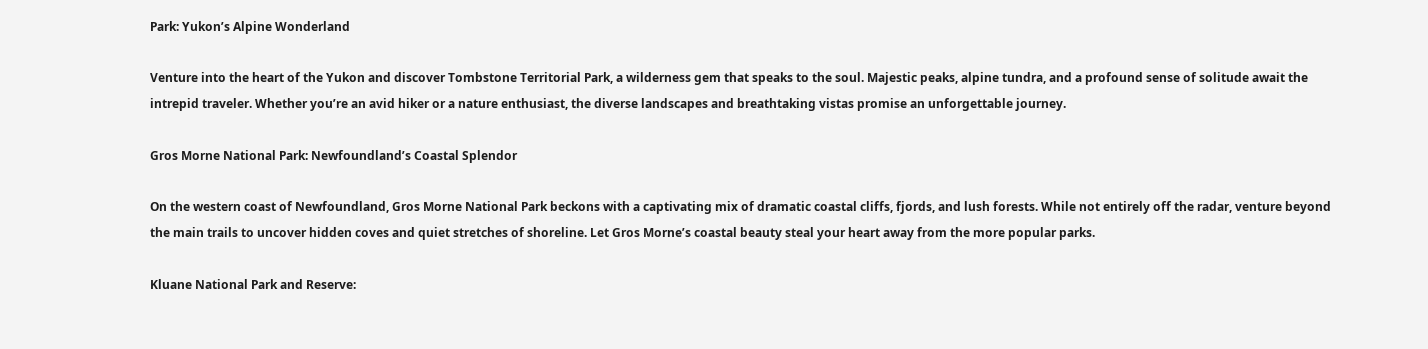Park: Yukon’s Alpine Wonderland

Venture into the heart of the Yukon and discover Tombstone Territorial Park, a wilderness gem that speaks to the soul. Majestic peaks, alpine tundra, and a profound sense of solitude await the intrepid traveler. Whether you’re an avid hiker or a nature enthusiast, the diverse landscapes and breathtaking vistas promise an unforgettable journey.

Gros Morne National Park: Newfoundland’s Coastal Splendor

On the western coast of Newfoundland, Gros Morne National Park beckons with a captivating mix of dramatic coastal cliffs, fjords, and lush forests. While not entirely off the radar, venture beyond the main trails to uncover hidden coves and quiet stretches of shoreline. Let Gros Morne’s coastal beauty steal your heart away from the more popular parks.

Kluane National Park and Reserve: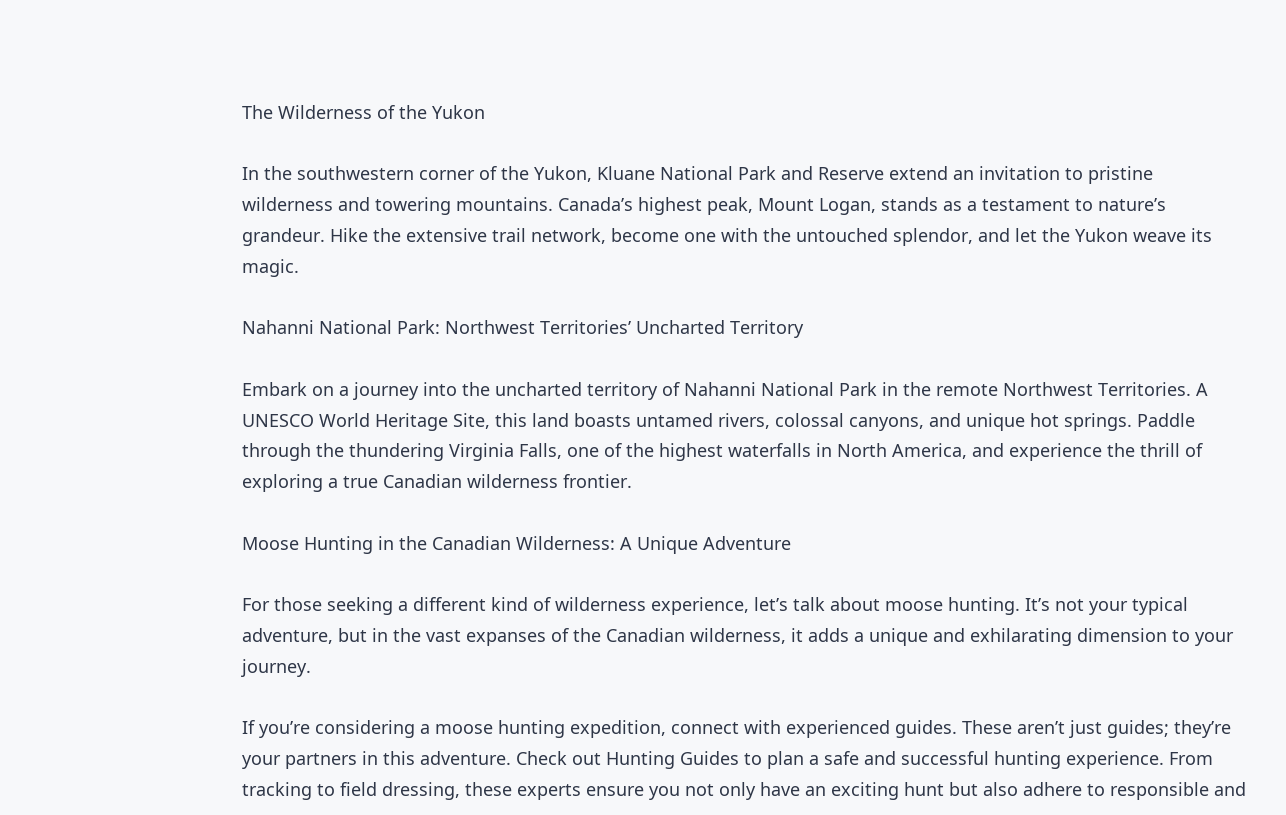The Wilderness of the Yukon

In the southwestern corner of the Yukon, Kluane National Park and Reserve extend an invitation to pristine wilderness and towering mountains. Canada’s highest peak, Mount Logan, stands as a testament to nature’s grandeur. Hike the extensive trail network, become one with the untouched splendor, and let the Yukon weave its magic.

Nahanni National Park: Northwest Territories’ Uncharted Territory

Embark on a journey into the uncharted territory of Nahanni National Park in the remote Northwest Territories. A UNESCO World Heritage Site, this land boasts untamed rivers, colossal canyons, and unique hot springs. Paddle through the thundering Virginia Falls, one of the highest waterfalls in North America, and experience the thrill of exploring a true Canadian wilderness frontier.

Moose Hunting in the Canadian Wilderness: A Unique Adventure

For those seeking a different kind of wilderness experience, let’s talk about moose hunting. It’s not your typical adventure, but in the vast expanses of the Canadian wilderness, it adds a unique and exhilarating dimension to your journey.

If you’re considering a moose hunting expedition, connect with experienced guides. These aren’t just guides; they’re your partners in this adventure. Check out Hunting Guides to plan a safe and successful hunting experience. From tracking to field dressing, these experts ensure you not only have an exciting hunt but also adhere to responsible and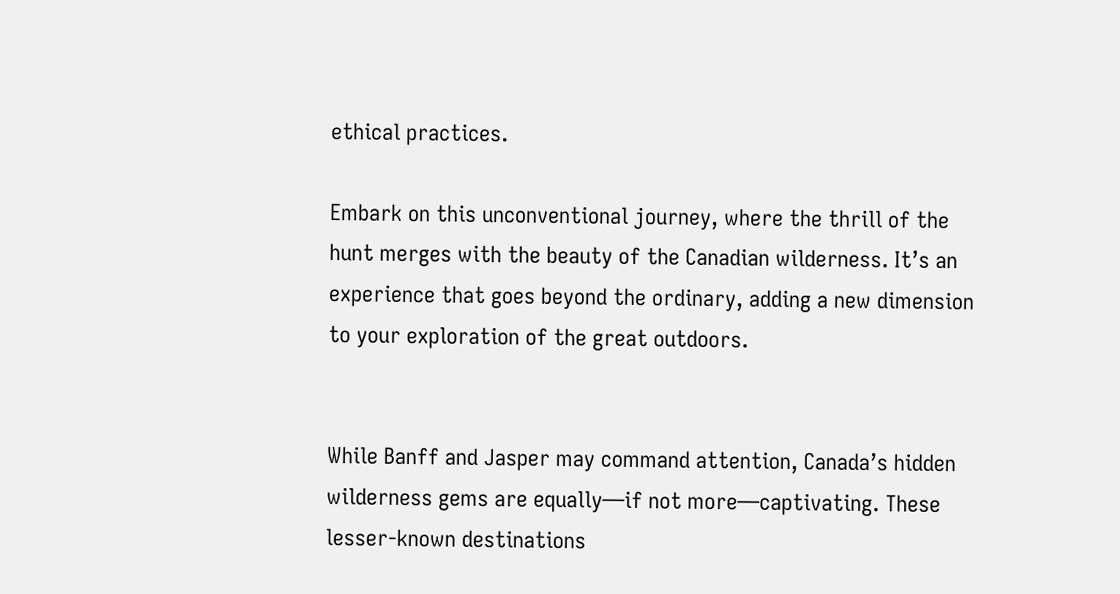ethical practices.

Embark on this unconventional journey, where the thrill of the hunt merges with the beauty of the Canadian wilderness. It’s an experience that goes beyond the ordinary, adding a new dimension to your exploration of the great outdoors.


While Banff and Jasper may command attention, Canada’s hidden wilderness gems are equally—if not more—captivating. These lesser-known destinations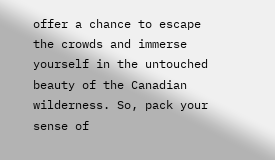offer a chance to escape the crowds and immerse yourself in the untouched beauty of the Canadian wilderness. So, pack your sense of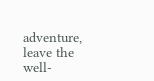adventure, leave the well-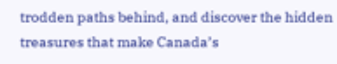trodden paths behind, and discover the hidden treasures that make Canada’s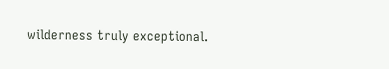wilderness truly exceptional.